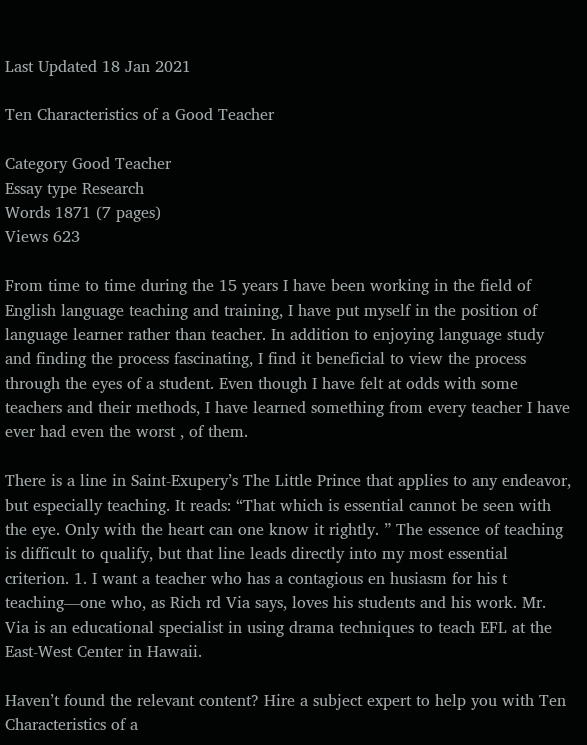Last Updated 18 Jan 2021

Ten Characteristics of a Good Teacher

Category Good Teacher
Essay type Research
Words 1871 (7 pages)
Views 623

From time to time during the 15 years I have been working in the field of English language teaching and training, I have put myself in the position of language learner rather than teacher. In addition to enjoying language study and finding the process fascinating, I find it beneficial to view the process through the eyes of a student. Even though I have felt at odds with some teachers and their methods, I have learned something from every teacher I have ever had even the worst , of them.

There is a line in Saint-Exupery’s The Little Prince that applies to any endeavor, but especially teaching. It reads: “That which is essential cannot be seen with the eye. Only with the heart can one know it rightly. ” The essence of teaching is difficult to qualify, but that line leads directly into my most essential criterion. 1. I want a teacher who has a contagious en husiasm for his t teaching—one who, as Rich rd Via says, loves his students and his work. Mr. Via is an educational specialist in using drama techniques to teach EFL at the East-West Center in Hawaii.

Haven’t found the relevant content? Hire a subject expert to help you with Ten Characteristics of a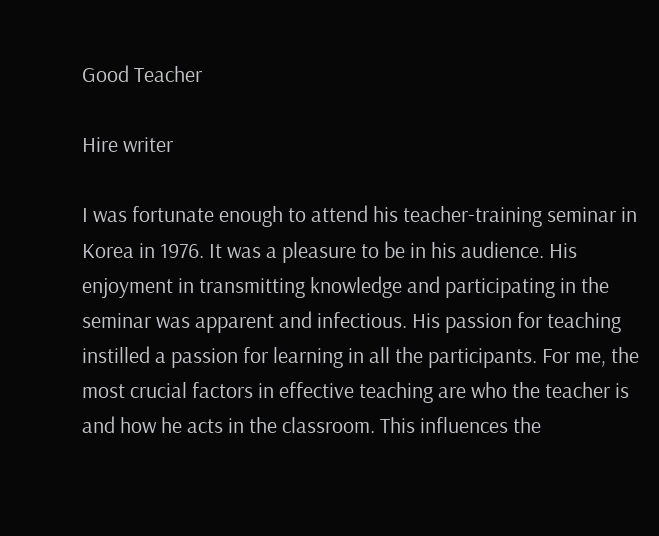Good Teacher

Hire writer

I was fortunate enough to attend his teacher-training seminar in Korea in 1976. It was a pleasure to be in his audience. His enjoyment in transmitting knowledge and participating in the seminar was apparent and infectious. His passion for teaching instilled a passion for learning in all the participants. For me, the most crucial factors in effective teaching are who the teacher is and how he acts in the classroom. This influences the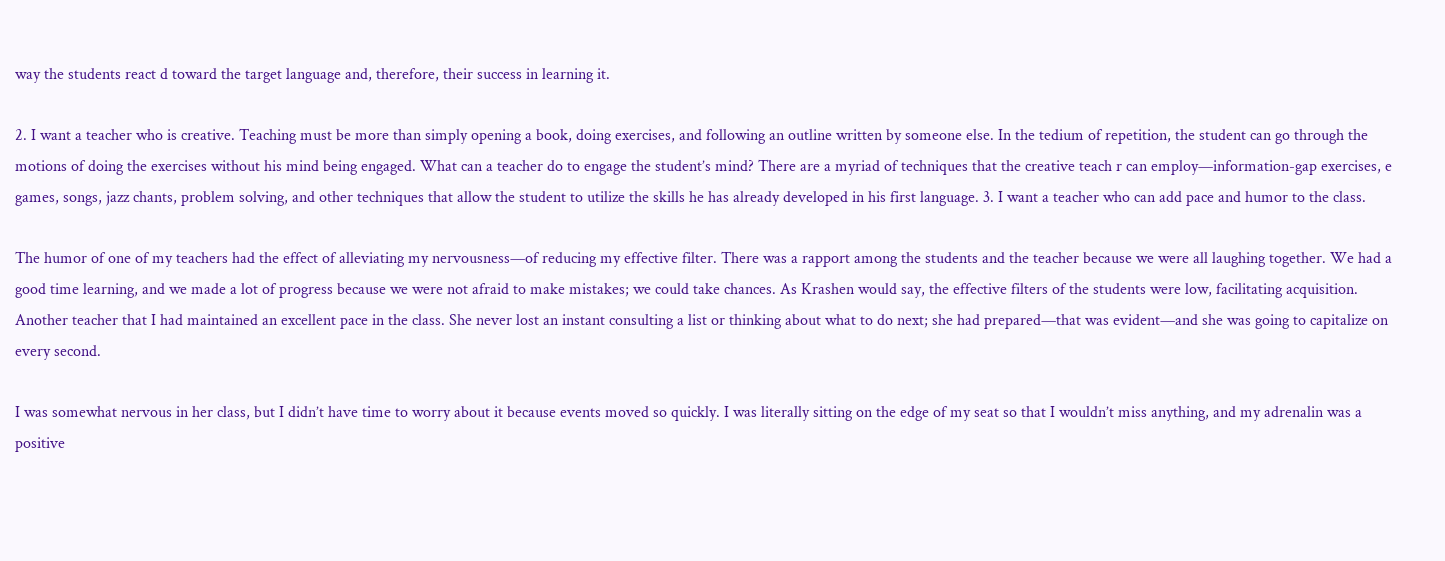way the students react d toward the target language and, therefore, their success in learning it.

2. I want a teacher who is creative. Teaching must be more than simply opening a book, doing exercises, and following an outline written by someone else. In the tedium of repetition, the student can go through the motions of doing the exercises without his mind being engaged. What can a teacher do to engage the student’s mind? There are a myriad of techniques that the creative teach r can employ—information-gap exercises, e games, songs, jazz chants, problem solving, and other techniques that allow the student to utilize the skills he has already developed in his first language. 3. I want a teacher who can add pace and humor to the class.

The humor of one of my teachers had the effect of alleviating my nervousness—of reducing my effective filter. There was a rapport among the students and the teacher because we were all laughing together. We had a good time learning, and we made a lot of progress because we were not afraid to make mistakes; we could take chances. As Krashen would say, the effective filters of the students were low, facilitating acquisition. Another teacher that I had maintained an excellent pace in the class. She never lost an instant consulting a list or thinking about what to do next; she had prepared—that was evident—and she was going to capitalize on every second.

I was somewhat nervous in her class, but I didn’t have time to worry about it because events moved so quickly. I was literally sitting on the edge of my seat so that I wouldn’t miss anything, and my adrenalin was a positive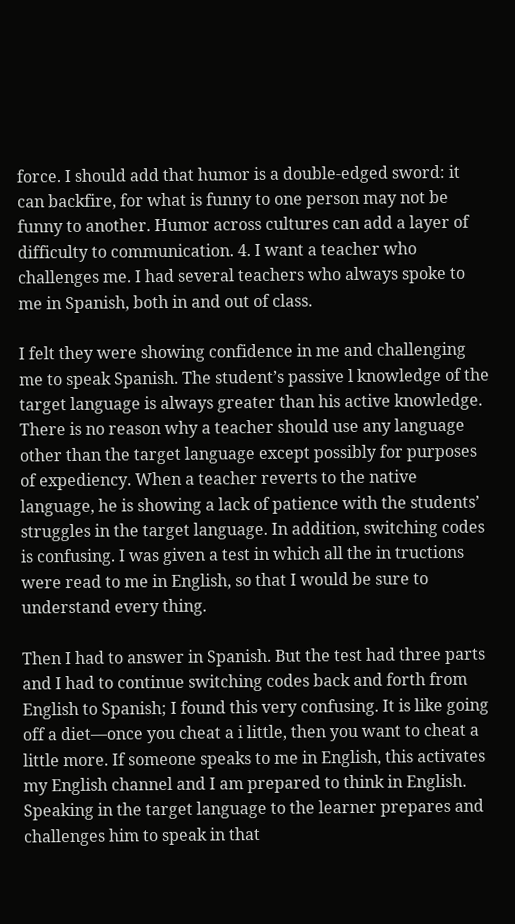force. I should add that humor is a double-edged sword: it can backfire, for what is funny to one person may not be funny to another. Humor across cultures can add a layer of difficulty to communication. 4. I want a teacher who challenges me. I had several teachers who always spoke to me in Spanish, both in and out of class.

I felt they were showing confidence in me and challenging me to speak Spanish. The student’s passive l knowledge of the target language is always greater than his active knowledge. There is no reason why a teacher should use any language other than the target language except possibly for purposes of expediency. When a teacher reverts to the native language, he is showing a lack of patience with the students’ struggles in the target language. In addition, switching codes is confusing. I was given a test in which all the in tructions were read to me in English, so that I would be sure to understand every thing.

Then I had to answer in Spanish. But the test had three parts and I had to continue switching codes back and forth from English to Spanish; I found this very confusing. It is like going off a diet—once you cheat a i little, then you want to cheat a little more. If someone speaks to me in English, this activates my English channel and I am prepared to think in English. Speaking in the target language to the learner prepares and challenges him to speak in that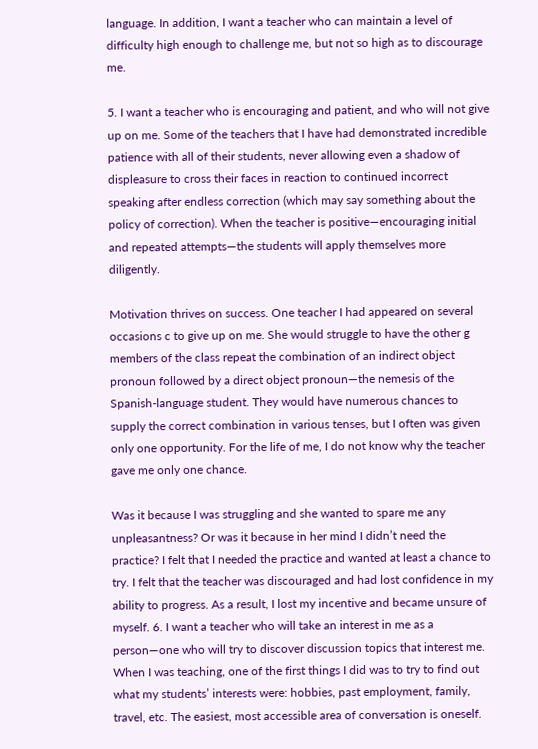language. In addition, I want a teacher who can maintain a level of difficulty high enough to challenge me, but not so high as to discourage me.

5. I want a teacher who is encouraging and patient, and who will not give up on me. Some of the teachers that I have had demonstrated incredible patience with all of their students, never allowing even a shadow of displeasure to cross their faces in reaction to continued incorrect speaking after endless correction (which may say something about the policy of correction). When the teacher is positive—encouraging initial and repeated attempts—the students will apply themselves more diligently.

Motivation thrives on success. One teacher I had appeared on several occasions c to give up on me. She would struggle to have the other g members of the class repeat the combination of an indirect object pronoun followed by a direct object pronoun—the nemesis of the Spanish-language student. They would have numerous chances to supply the correct combination in various tenses, but I often was given only one opportunity. For the life of me, I do not know why the teacher gave me only one chance.

Was it because I was struggling and she wanted to spare me any unpleasantness? Or was it because in her mind I didn’t need the practice? I felt that I needed the practice and wanted at least a chance to try. I felt that the teacher was discouraged and had lost confidence in my ability to progress. As a result, I lost my incentive and became unsure of myself. 6. I want a teacher who will take an interest in me as a person—one who will try to discover discussion topics that interest me. When I was teaching, one of the first things I did was to try to find out what my students’ interests were: hobbies, past employment, family, travel, etc. The easiest, most accessible area of conversation is oneself.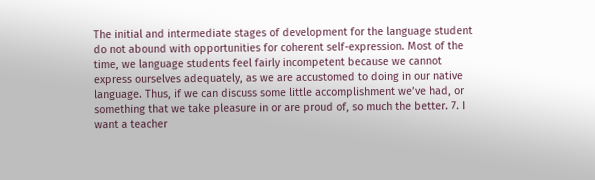The initial and intermediate stages of development for the language student do not abound with opportunities for coherent self-expression. Most of the time, we language students feel fairly incompetent because we cannot express ourselves adequately, as we are accustomed to doing in our native language. Thus, if we can discuss some little accomplishment we’ve had, or something that we take pleasure in or are proud of, so much the better. 7. I want a teacher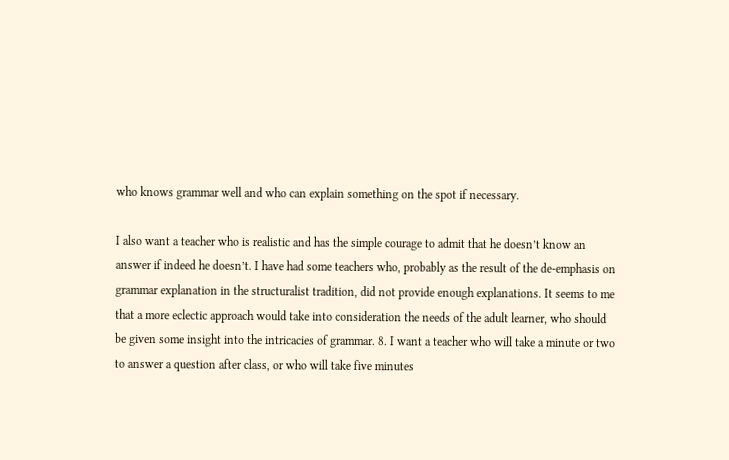who knows grammar well and who can explain something on the spot if necessary.

I also want a teacher who is realistic and has the simple courage to admit that he doesn’t know an answer if indeed he doesn’t. I have had some teachers who, probably as the result of the de-emphasis on grammar explanation in the structuralist tradition, did not provide enough explanations. It seems to me that a more eclectic approach would take into consideration the needs of the adult learner, who should be given some insight into the intricacies of grammar. 8. I want a teacher who will take a minute or two to answer a question after class, or who will take five minutes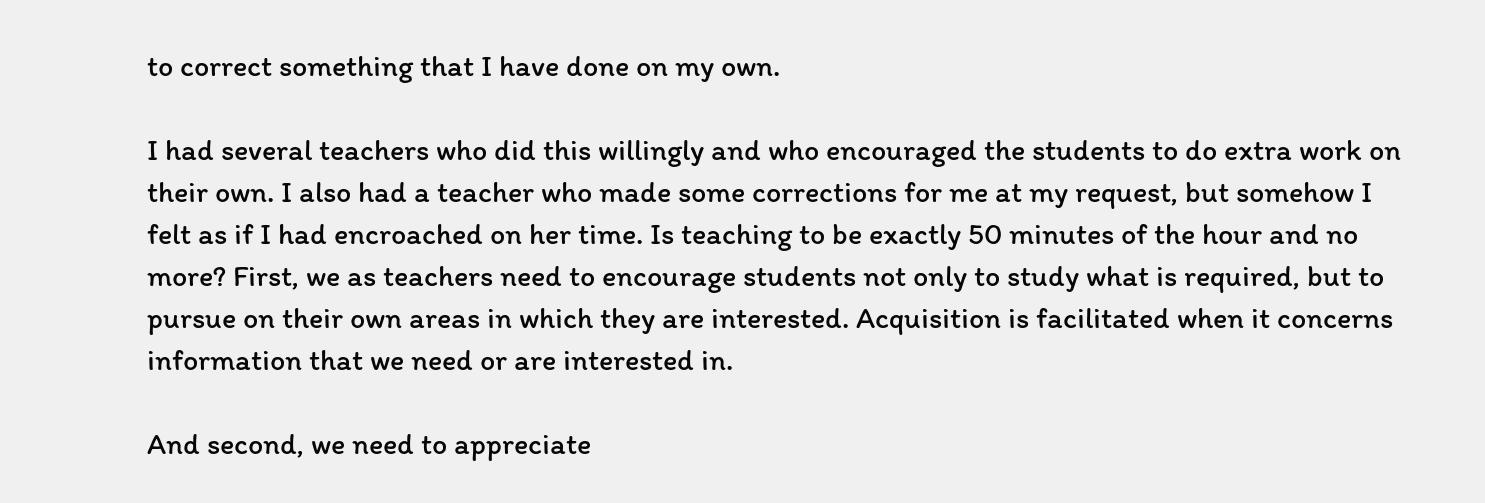to correct something that I have done on my own.

I had several teachers who did this willingly and who encouraged the students to do extra work on their own. I also had a teacher who made some corrections for me at my request, but somehow I felt as if I had encroached on her time. Is teaching to be exactly 50 minutes of the hour and no more? First, we as teachers need to encourage students not only to study what is required, but to pursue on their own areas in which they are interested. Acquisition is facilitated when it concerns information that we need or are interested in.

And second, we need to appreciate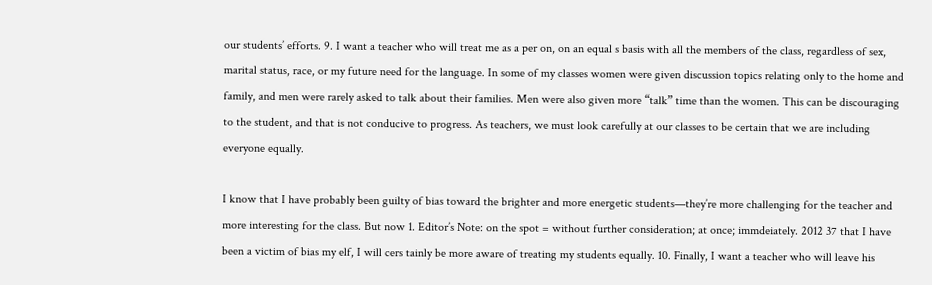our students’ efforts. 9. I want a teacher who will treat me as a per on, on an equal s basis with all the members of the class, regardless of sex, marital status, race, or my future need for the language. In some of my classes women were given discussion topics relating only to the home and family, and men were rarely asked to talk about their families. Men were also given more “talk” time than the women. This can be discouraging to the student, and that is not conducive to progress. As teachers, we must look carefully at our classes to be certain that we are including everyone equally.

I know that I have probably been guilty of bias toward the brighter and more energetic students—they’re more challenging for the teacher and more interesting for the class. But now 1. Editor’s Note: on the spot = without further consideration; at once; immdeiately. 2012 37 that I have been a victim of bias my elf, I will cers tainly be more aware of treating my students equally. 10. Finally, I want a teacher who will leave his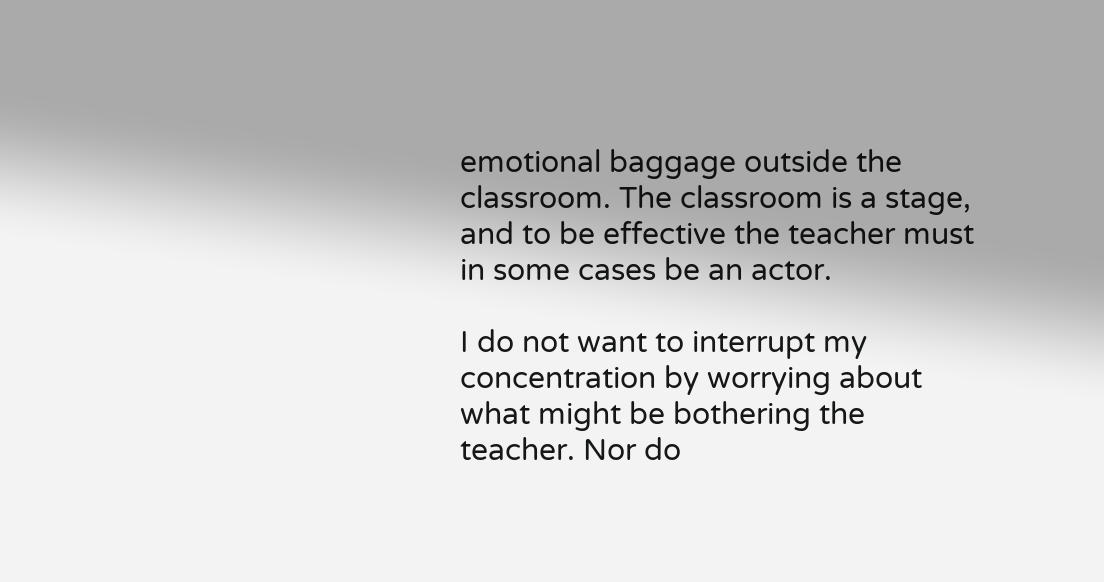emotional baggage outside the classroom. The classroom is a stage, and to be effective the teacher must in some cases be an actor.

I do not want to interrupt my concentration by worrying about what might be bothering the teacher. Nor do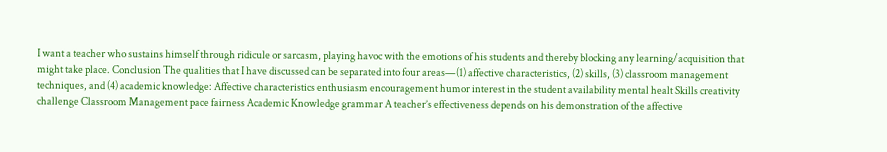I want a teacher who sustains himself through ridicule or sarcasm, playing havoc with the emotions of his students and thereby blocking any learning/acquisition that might take place. Conclusion The qualities that I have discussed can be separated into four areas—(1) affective characteristics, (2) skills, (3) classroom management techniques, and (4) academic knowledge: Affective characteristics enthusiasm encouragement humor interest in the student availability mental healt Skills creativity challenge Classroom Management pace fairness Academic Knowledge grammar A teacher’s effectiveness depends on his demonstration of the affective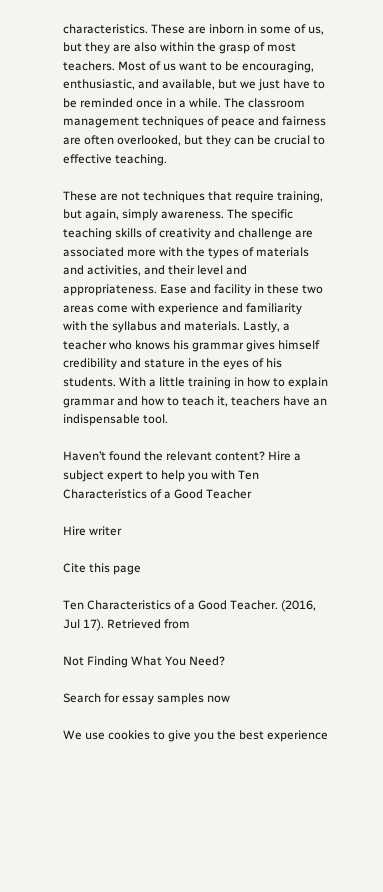characteristics. These are inborn in some of us, but they are also within the grasp of most teachers. Most of us want to be encouraging, enthusiastic, and available, but we just have to be reminded once in a while. The classroom management techniques of peace and fairness are often overlooked, but they can be crucial to effective teaching.

These are not techniques that require training, but again, simply awareness. The specific teaching skills of creativity and challenge are associated more with the types of materials and activities, and their level and appropriateness. Ease and facility in these two areas come with experience and familiarity with the syllabus and materials. Lastly, a teacher who knows his grammar gives himself credibility and stature in the eyes of his students. With a little training in how to explain grammar and how to teach it, teachers have an indispensable tool.

Haven’t found the relevant content? Hire a subject expert to help you with Ten Characteristics of a Good Teacher

Hire writer

Cite this page

Ten Characteristics of a Good Teacher. (2016, Jul 17). Retrieved from

Not Finding What You Need?

Search for essay samples now

We use cookies to give you the best experience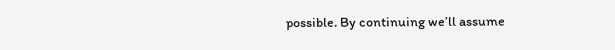possible. By continuing we’ll assume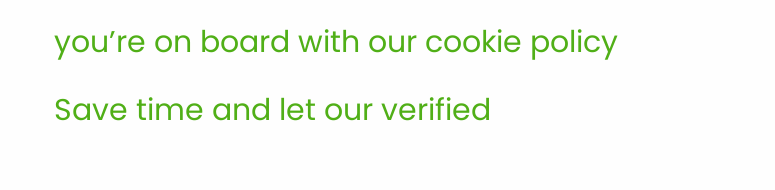you’re on board with our cookie policy

Save time and let our verified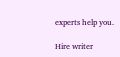experts help you.

Hire writer